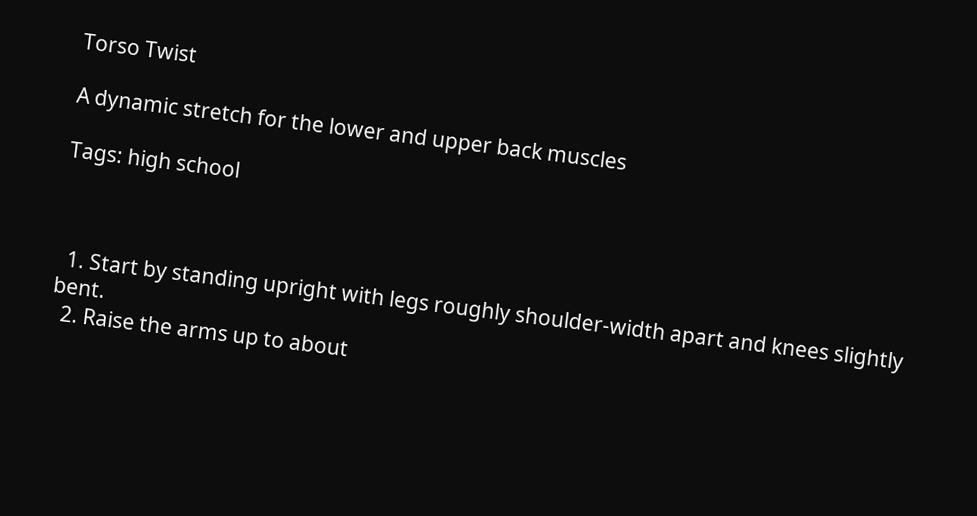Torso Twist

A dynamic stretch for the lower and upper back muscles

Tags: high school



  1. Start by standing upright with legs roughly shoulder-width apart and knees slightly bent.
  2. Raise the arms up to about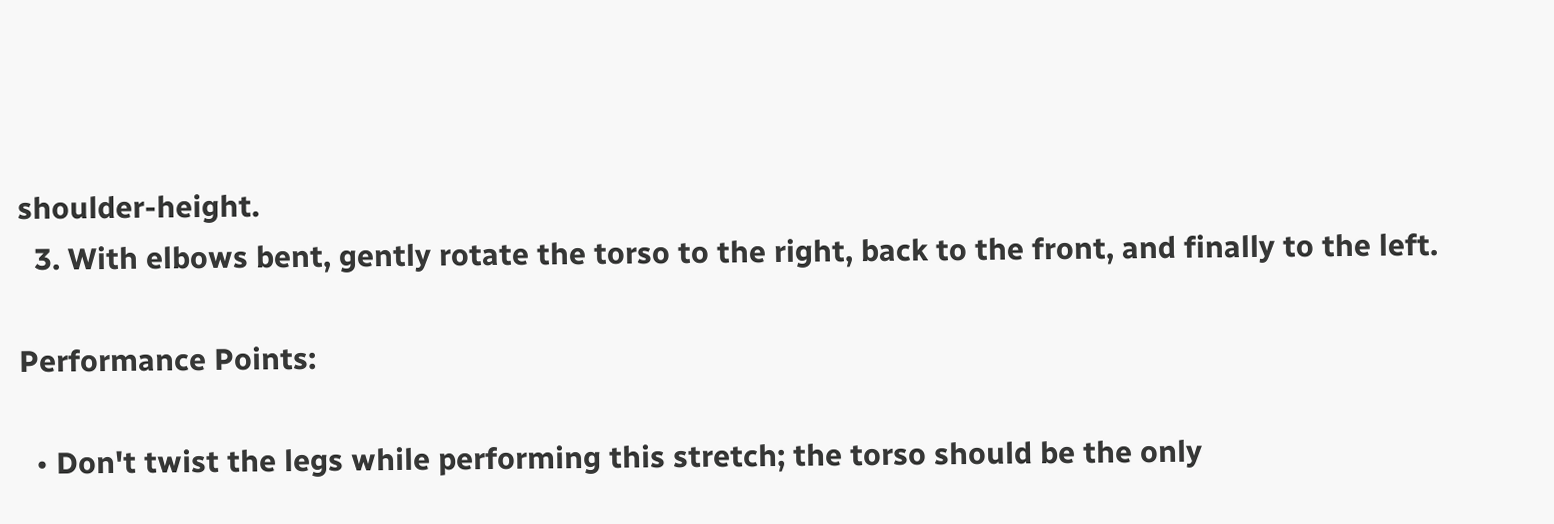shoulder-height.
  3. With elbows bent, gently rotate the torso to the right, back to the front, and finally to the left.

Performance Points:

  • Don't twist the legs while performing this stretch; the torso should be the only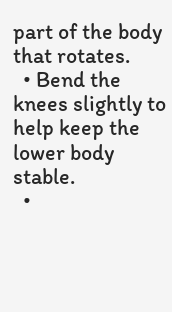part of the body that rotates.
  • Bend the knees slightly to help keep the lower body stable.
  •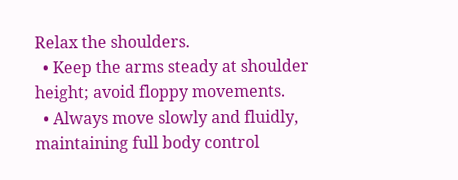Relax the shoulders.
  • Keep the arms steady at shoulder height; avoid floppy movements.
  • Always move slowly and fluidly, maintaining full body control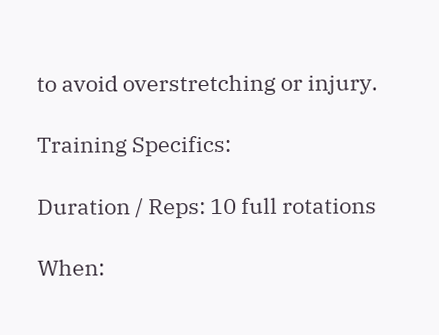to avoid overstretching or injury.

Training Specifics:

Duration / Reps: 10 full rotations

When: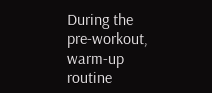During the pre-workout, warm-up routine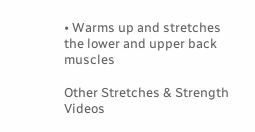• Warms up and stretches the lower and upper back muscles

Other Stretches & Strength Videos